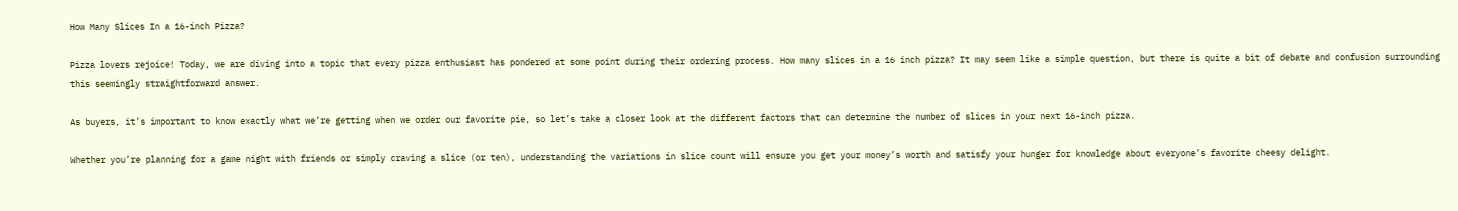How Many Slices In a 16-inch Pizza?

Pizza lovers rejoice! Today, we are diving into a topic that every pizza enthusiast has pondered at some point during their ordering process. How many slices in a 16 inch pizza? It may seem like a simple question, but there is quite a bit of debate and confusion surrounding this seemingly straightforward answer.

As buyers, it’s important to know exactly what we’re getting when we order our favorite pie, so let’s take a closer look at the different factors that can determine the number of slices in your next 16-inch pizza.

Whether you’re planning for a game night with friends or simply craving a slice (or ten), understanding the variations in slice count will ensure you get your money’s worth and satisfy your hunger for knowledge about everyone’s favorite cheesy delight.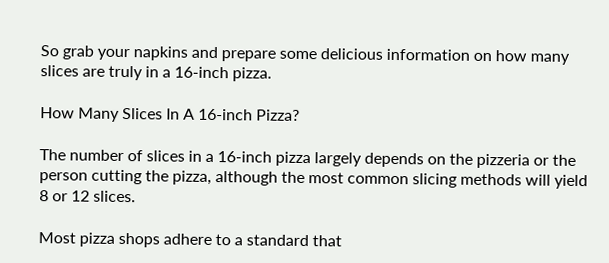So grab your napkins and prepare some delicious information on how many slices are truly in a 16-inch pizza.

How Many Slices In A 16-inch Pizza?

The number of slices in a 16-inch pizza largely depends on the pizzeria or the person cutting the pizza, although the most common slicing methods will yield 8 or 12 slices.

Most pizza shops adhere to a standard that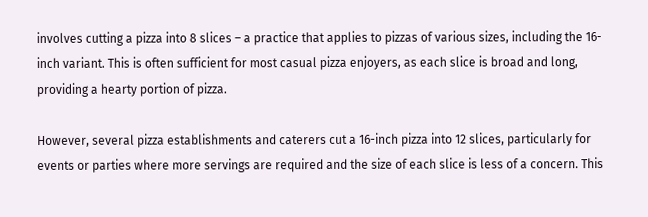involves cutting a pizza into 8 slices – a practice that applies to pizzas of various sizes, including the 16-inch variant. This is often sufficient for most casual pizza enjoyers, as each slice is broad and long, providing a hearty portion of pizza.

However, several pizza establishments and caterers cut a 16-inch pizza into 12 slices, particularly for events or parties where more servings are required and the size of each slice is less of a concern. This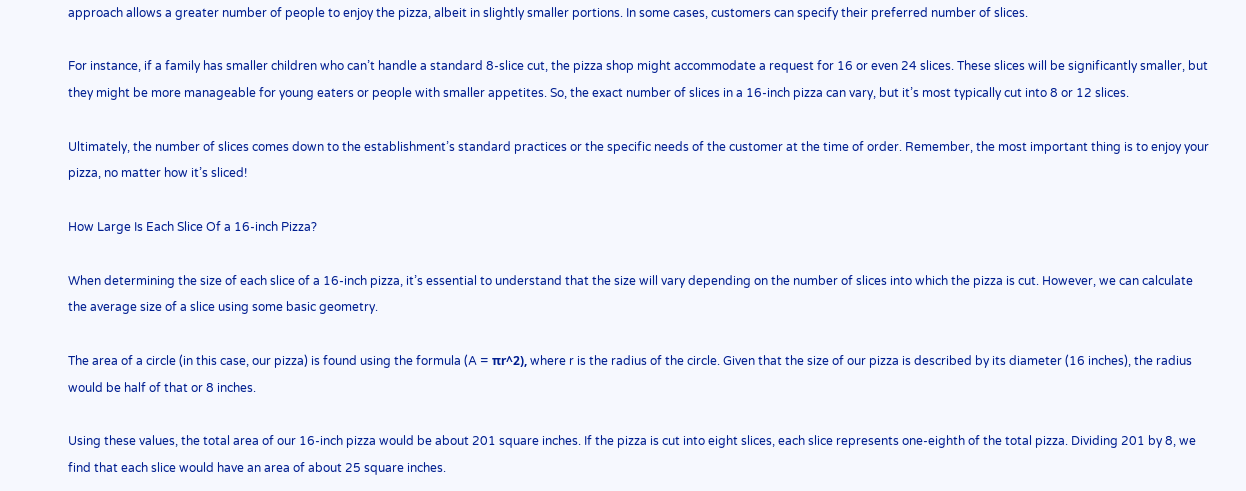approach allows a greater number of people to enjoy the pizza, albeit in slightly smaller portions. In some cases, customers can specify their preferred number of slices.

For instance, if a family has smaller children who can’t handle a standard 8-slice cut, the pizza shop might accommodate a request for 16 or even 24 slices. These slices will be significantly smaller, but they might be more manageable for young eaters or people with smaller appetites. So, the exact number of slices in a 16-inch pizza can vary, but it’s most typically cut into 8 or 12 slices.

Ultimately, the number of slices comes down to the establishment’s standard practices or the specific needs of the customer at the time of order. Remember, the most important thing is to enjoy your pizza, no matter how it’s sliced!

How Large Is Each Slice Of a 16-inch Pizza?

When determining the size of each slice of a 16-inch pizza, it’s essential to understand that the size will vary depending on the number of slices into which the pizza is cut. However, we can calculate the average size of a slice using some basic geometry.

The area of a circle (in this case, our pizza) is found using the formula (A = πr^2), where r is the radius of the circle. Given that the size of our pizza is described by its diameter (16 inches), the radius would be half of that or 8 inches.

Using these values, the total area of our 16-inch pizza would be about 201 square inches. If the pizza is cut into eight slices, each slice represents one-eighth of the total pizza. Dividing 201 by 8, we find that each slice would have an area of about 25 square inches.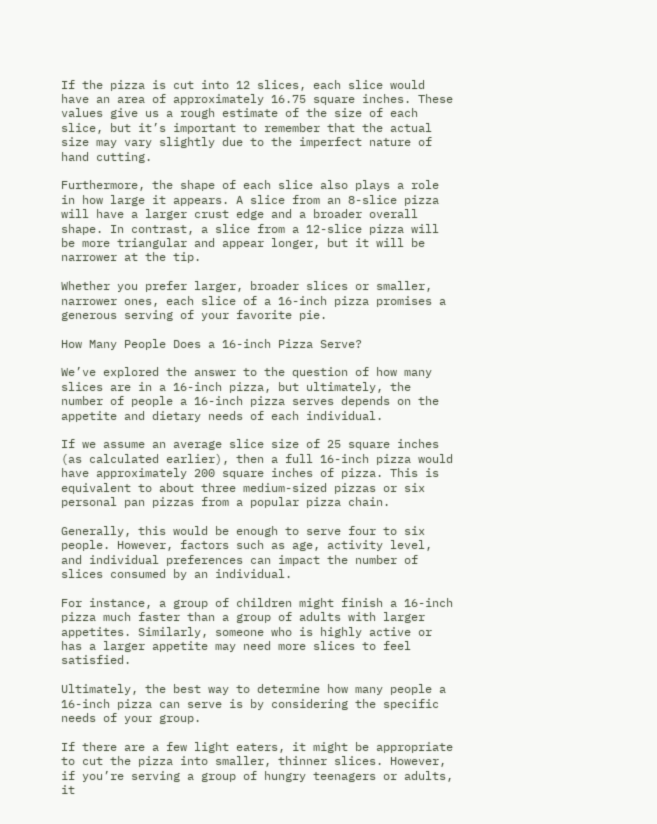If the pizza is cut into 12 slices, each slice would have an area of approximately 16.75 square inches. These values give us a rough estimate of the size of each slice, but it’s important to remember that the actual size may vary slightly due to the imperfect nature of hand cutting.

Furthermore, the shape of each slice also plays a role in how large it appears. A slice from an 8-slice pizza will have a larger crust edge and a broader overall shape. In contrast, a slice from a 12-slice pizza will be more triangular and appear longer, but it will be narrower at the tip.

Whether you prefer larger, broader slices or smaller, narrower ones, each slice of a 16-inch pizza promises a generous serving of your favorite pie.

How Many People Does a 16-inch Pizza Serve?

We’ve explored the answer to the question of how many slices are in a 16-inch pizza, but ultimately, the number of people a 16-inch pizza serves depends on the appetite and dietary needs of each individual.

If we assume an average slice size of 25 square inches (as calculated earlier), then a full 16-inch pizza would have approximately 200 square inches of pizza. This is equivalent to about three medium-sized pizzas or six personal pan pizzas from a popular pizza chain.

Generally, this would be enough to serve four to six people. However, factors such as age, activity level, and individual preferences can impact the number of slices consumed by an individual.

For instance, a group of children might finish a 16-inch pizza much faster than a group of adults with larger appetites. Similarly, someone who is highly active or has a larger appetite may need more slices to feel satisfied.

Ultimately, the best way to determine how many people a 16-inch pizza can serve is by considering the specific needs of your group.

If there are a few light eaters, it might be appropriate to cut the pizza into smaller, thinner slices. However, if you’re serving a group of hungry teenagers or adults, it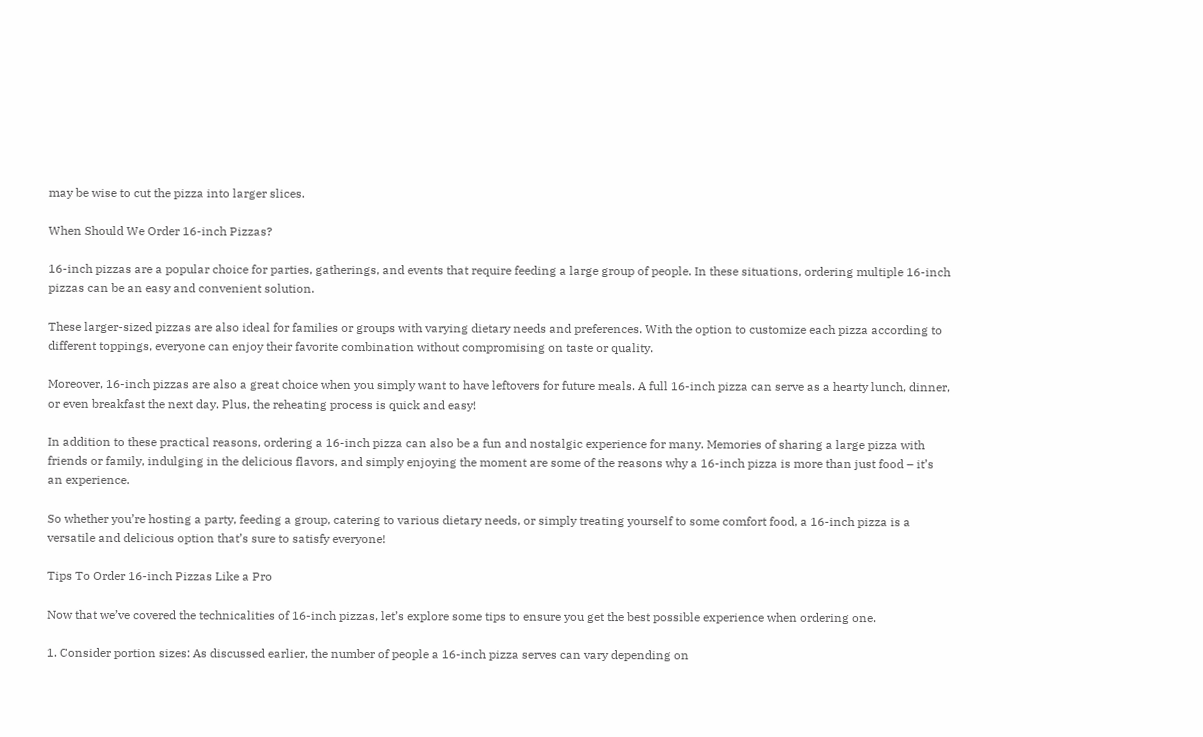may be wise to cut the pizza into larger slices.

When Should We Order 16-inch Pizzas?

16-inch pizzas are a popular choice for parties, gatherings, and events that require feeding a large group of people. In these situations, ordering multiple 16-inch pizzas can be an easy and convenient solution.

These larger-sized pizzas are also ideal for families or groups with varying dietary needs and preferences. With the option to customize each pizza according to different toppings, everyone can enjoy their favorite combination without compromising on taste or quality.

Moreover, 16-inch pizzas are also a great choice when you simply want to have leftovers for future meals. A full 16-inch pizza can serve as a hearty lunch, dinner, or even breakfast the next day. Plus, the reheating process is quick and easy!

In addition to these practical reasons, ordering a 16-inch pizza can also be a fun and nostalgic experience for many. Memories of sharing a large pizza with friends or family, indulging in the delicious flavors, and simply enjoying the moment are some of the reasons why a 16-inch pizza is more than just food – it’s an experience.

So whether you’re hosting a party, feeding a group, catering to various dietary needs, or simply treating yourself to some comfort food, a 16-inch pizza is a versatile and delicious option that’s sure to satisfy everyone!

Tips To Order 16-inch Pizzas Like a Pro

Now that we’ve covered the technicalities of 16-inch pizzas, let’s explore some tips to ensure you get the best possible experience when ordering one.

1. Consider portion sizes: As discussed earlier, the number of people a 16-inch pizza serves can vary depending on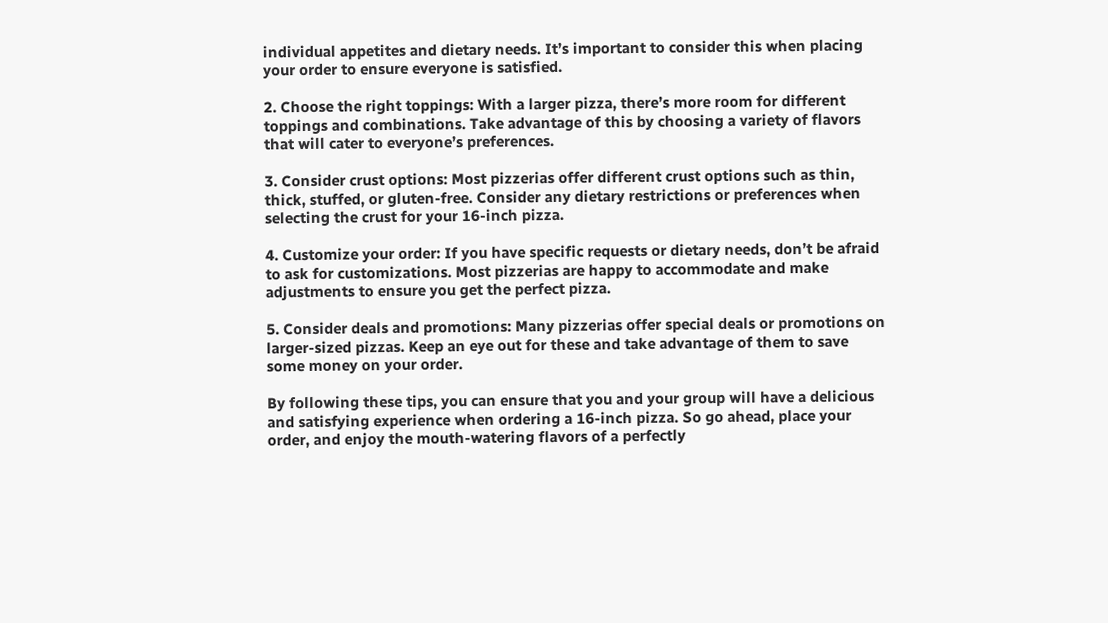individual appetites and dietary needs. It’s important to consider this when placing your order to ensure everyone is satisfied.

2. Choose the right toppings: With a larger pizza, there’s more room for different toppings and combinations. Take advantage of this by choosing a variety of flavors that will cater to everyone’s preferences.

3. Consider crust options: Most pizzerias offer different crust options such as thin, thick, stuffed, or gluten-free. Consider any dietary restrictions or preferences when selecting the crust for your 16-inch pizza.

4. Customize your order: If you have specific requests or dietary needs, don’t be afraid to ask for customizations. Most pizzerias are happy to accommodate and make adjustments to ensure you get the perfect pizza.

5. Consider deals and promotions: Many pizzerias offer special deals or promotions on larger-sized pizzas. Keep an eye out for these and take advantage of them to save some money on your order.

By following these tips, you can ensure that you and your group will have a delicious and satisfying experience when ordering a 16-inch pizza. So go ahead, place your order, and enjoy the mouth-watering flavors of a perfectly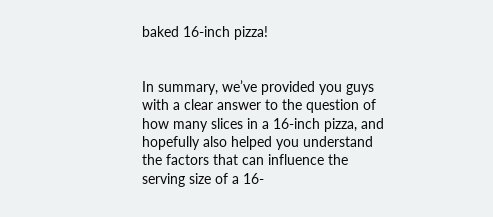baked 16-inch pizza!


In summary, we’ve provided you guys with a clear answer to the question of how many slices in a 16-inch pizza, and hopefully also helped you understand the factors that can influence the serving size of a 16-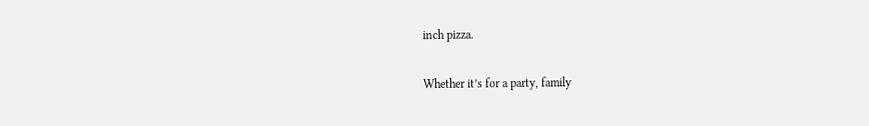inch pizza.

Whether it’s for a party, family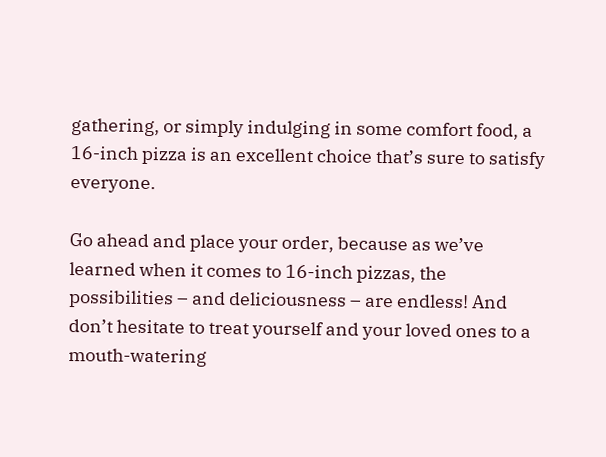gathering, or simply indulging in some comfort food, a 16-inch pizza is an excellent choice that’s sure to satisfy everyone.

Go ahead and place your order, because as we’ve learned when it comes to 16-inch pizzas, the possibilities – and deliciousness – are endless! And don’t hesitate to treat yourself and your loved ones to a mouth-watering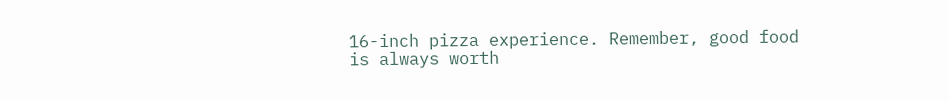16-inch pizza experience. Remember, good food is always worth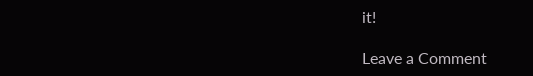it!

Leave a Comment